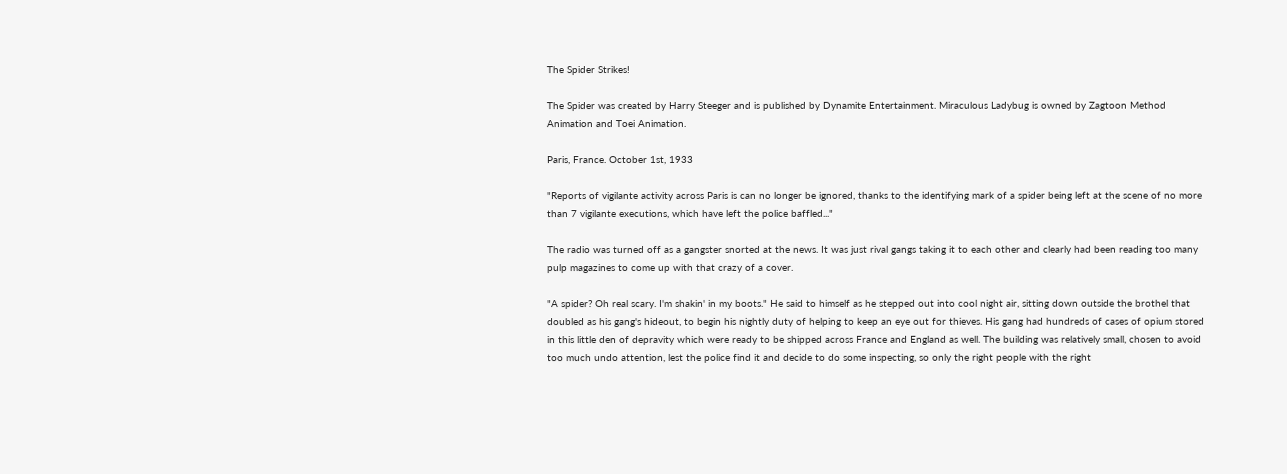The Spider Strikes!

The Spider was created by Harry Steeger and is published by Dynamite Entertainment. Miraculous Ladybug is owned by Zagtoon Method Animation and Toei Animation.

Paris, France. October 1st, 1933

"Reports of vigilante activity across Paris is can no longer be ignored, thanks to the identifying mark of a spider being left at the scene of no more than 7 vigilante executions, which have left the police baffled..."

The radio was turned off as a gangster snorted at the news. It was just rival gangs taking it to each other and clearly had been reading too many pulp magazines to come up with that crazy of a cover.

"A spider? Oh real scary. I'm shakin' in my boots." He said to himself as he stepped out into cool night air, sitting down outside the brothel that doubled as his gang's hideout, to begin his nightly duty of helping to keep an eye out for thieves. His gang had hundreds of cases of opium stored in this little den of depravity which were ready to be shipped across France and England as well. The building was relatively small, chosen to avoid too much undo attention, lest the police find it and decide to do some inspecting, so only the right people with the right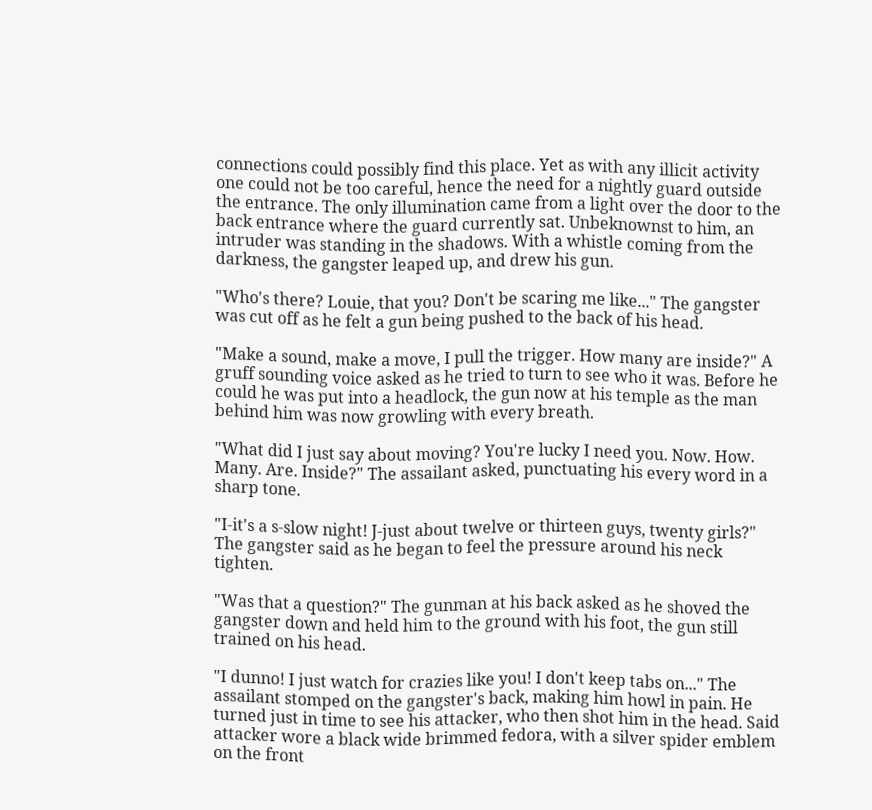connections could possibly find this place. Yet as with any illicit activity one could not be too careful, hence the need for a nightly guard outside the entrance. The only illumination came from a light over the door to the back entrance where the guard currently sat. Unbeknownst to him, an intruder was standing in the shadows. With a whistle coming from the darkness, the gangster leaped up, and drew his gun.

"Who's there? Louie, that you? Don't be scaring me like..." The gangster was cut off as he felt a gun being pushed to the back of his head.

"Make a sound, make a move, I pull the trigger. How many are inside?" A gruff sounding voice asked as he tried to turn to see who it was. Before he could he was put into a headlock, the gun now at his temple as the man behind him was now growling with every breath.

"What did I just say about moving? You're lucky I need you. Now. How. Many. Are. Inside?" The assailant asked, punctuating his every word in a sharp tone.

"I-it's a s-slow night! J-just about twelve or thirteen guys, twenty girls?" The gangster said as he began to feel the pressure around his neck tighten.

"Was that a question?" The gunman at his back asked as he shoved the gangster down and held him to the ground with his foot, the gun still trained on his head.

"I dunno! I just watch for crazies like you! I don't keep tabs on..." The assailant stomped on the gangster's back, making him howl in pain. He turned just in time to see his attacker, who then shot him in the head. Said attacker wore a black wide brimmed fedora, with a silver spider emblem on the front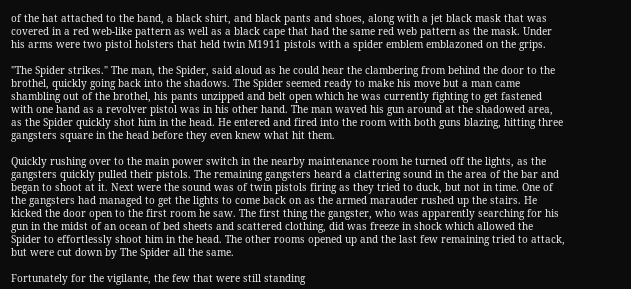of the hat attached to the band, a black shirt, and black pants and shoes, along with a jet black mask that was covered in a red web-like pattern as well as a black cape that had the same red web pattern as the mask. Under his arms were two pistol holsters that held twin M1911 pistols with a spider emblem emblazoned on the grips.

"The Spider strikes." The man, the Spider, said aloud as he could hear the clambering from behind the door to the brothel, quickly going back into the shadows. The Spider seemed ready to make his move but a man came shambling out of the brothel, his pants unzipped and belt open which he was currently fighting to get fastened with one hand as a revolver pistol was in his other hand. The man waved his gun around at the shadowed area, as the Spider quickly shot him in the head. He entered and fired into the room with both guns blazing, hitting three gangsters square in the head before they even knew what hit them.

Quickly rushing over to the main power switch in the nearby maintenance room he turned off the lights, as the gangsters quickly pulled their pistols. The remaining gangsters heard a clattering sound in the area of the bar and began to shoot at it. Next were the sound was of twin pistols firing as they tried to duck, but not in time. One of the gangsters had managed to get the lights to come back on as the armed marauder rushed up the stairs. He kicked the door open to the first room he saw. The first thing the gangster, who was apparently searching for his gun in the midst of an ocean of bed sheets and scattered clothing, did was freeze in shock which allowed the Spider to effortlessly shoot him in the head. The other rooms opened up and the last few remaining tried to attack, but were cut down by The Spider all the same.

Fortunately for the vigilante, the few that were still standing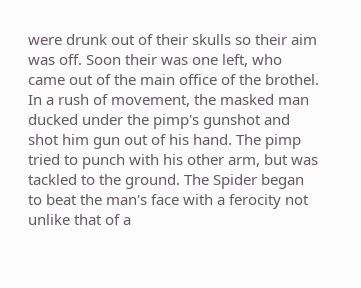were drunk out of their skulls so their aim was off. Soon their was one left, who came out of the main office of the brothel. In a rush of movement, the masked man ducked under the pimp's gunshot and shot him gun out of his hand. The pimp tried to punch with his other arm, but was tackled to the ground. The Spider began to beat the man's face with a ferocity not unlike that of a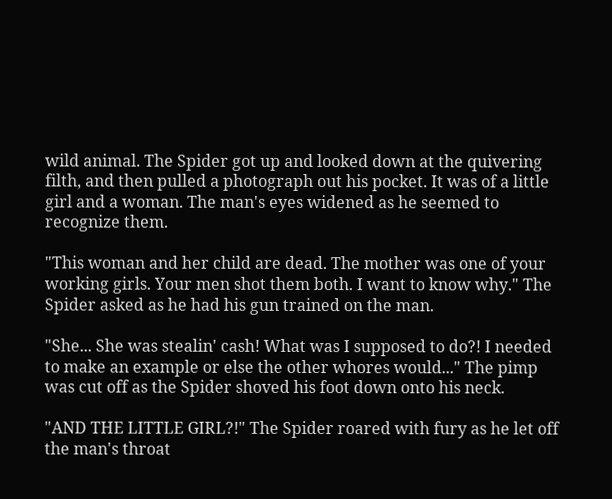wild animal. The Spider got up and looked down at the quivering filth, and then pulled a photograph out his pocket. It was of a little girl and a woman. The man's eyes widened as he seemed to recognize them.

"This woman and her child are dead. The mother was one of your working girls. Your men shot them both. I want to know why." The Spider asked as he had his gun trained on the man.

"She... She was stealin' cash! What was I supposed to do?! I needed to make an example or else the other whores would..." The pimp was cut off as the Spider shoved his foot down onto his neck.

"AND THE LITTLE GIRL?!" The Spider roared with fury as he let off the man's throat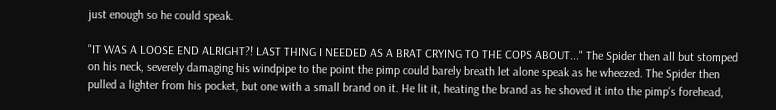just enough so he could speak.

"IT WAS A LOOSE END ALRIGHT?! LAST THING I NEEDED AS A BRAT CRYING TO THE COPS ABOUT..." The Spider then all but stomped on his neck, severely damaging his windpipe to the point the pimp could barely breath let alone speak as he wheezed. The Spider then pulled a lighter from his pocket, but one with a small brand on it. He lit it, heating the brand as he shoved it into the pimp's forehead,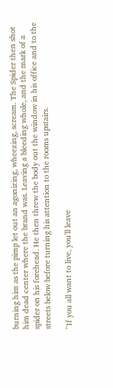burning him as the pimp let out an agonizing, wheezing, scream. The Spider then shot him dead center where the brand was. Leaving a bleeding whole, and the mark of a spider on his forehead. He then threw the body out the window in his office and to the streets below before turning his attention to the rooms upstairs.

"If you all want to live, you'll leave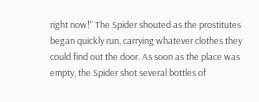right now!" The Spider shouted as the prostitutes began quickly run, carrying whatever clothes they could find out the door. As soon as the place was empty, the Spider shot several bottles of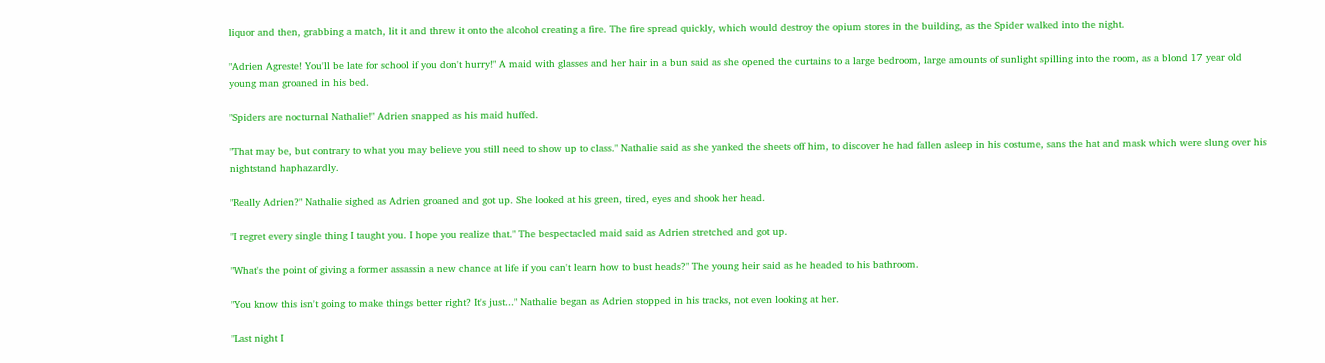liquor and then, grabbing a match, lit it and threw it onto the alcohol creating a fire. The fire spread quickly, which would destroy the opium stores in the building, as the Spider walked into the night.

"Adrien Agreste! You'll be late for school if you don't hurry!" A maid with glasses and her hair in a bun said as she opened the curtains to a large bedroom, large amounts of sunlight spilling into the room, as a blond 17 year old young man groaned in his bed.

"Spiders are nocturnal Nathalie!" Adrien snapped as his maid huffed.

"That may be, but contrary to what you may believe you still need to show up to class." Nathalie said as she yanked the sheets off him, to discover he had fallen asleep in his costume, sans the hat and mask which were slung over his nightstand haphazardly.

"Really Adrien?" Nathalie sighed as Adrien groaned and got up. She looked at his green, tired, eyes and shook her head.

"I regret every single thing I taught you. I hope you realize that." The bespectacled maid said as Adrien stretched and got up.

"What's the point of giving a former assassin a new chance at life if you can't learn how to bust heads?" The young heir said as he headed to his bathroom.

"You know this isn't going to make things better right? It's just..." Nathalie began as Adrien stopped in his tracks, not even looking at her.

"Last night I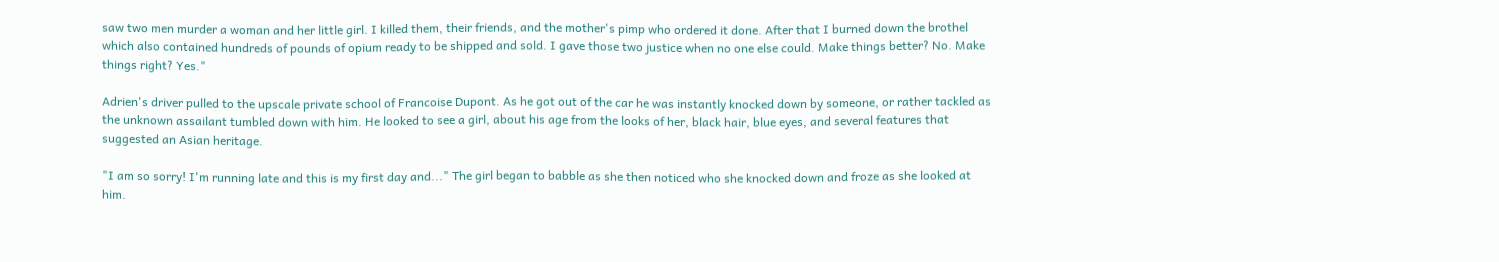saw two men murder a woman and her little girl. I killed them, their friends, and the mother's pimp who ordered it done. After that I burned down the brothel which also contained hundreds of pounds of opium ready to be shipped and sold. I gave those two justice when no one else could. Make things better? No. Make things right? Yes."

Adrien's driver pulled to the upscale private school of Francoise Dupont. As he got out of the car he was instantly knocked down by someone, or rather tackled as the unknown assailant tumbled down with him. He looked to see a girl, about his age from the looks of her, black hair, blue eyes, and several features that suggested an Asian heritage.

"I am so sorry! I'm running late and this is my first day and..." The girl began to babble as she then noticed who she knocked down and froze as she looked at him.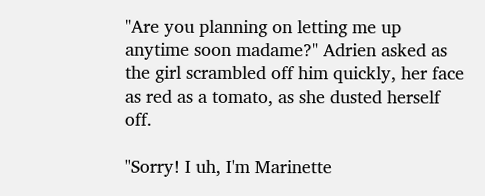"Are you planning on letting me up anytime soon madame?" Adrien asked as the girl scrambled off him quickly, her face as red as a tomato, as she dusted herself off.

"Sorry! I uh, I'm Marinette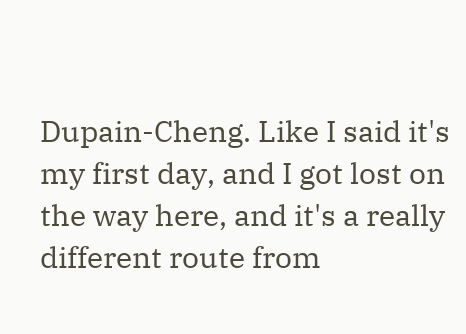Dupain-Cheng. Like I said it's my first day, and I got lost on the way here, and it's a really different route from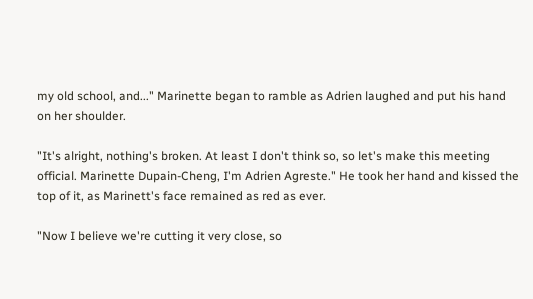my old school, and..." Marinette began to ramble as Adrien laughed and put his hand on her shoulder.

"It's alright, nothing's broken. At least I don't think so, so let's make this meeting official. Marinette Dupain-Cheng, I'm Adrien Agreste." He took her hand and kissed the top of it, as Marinett's face remained as red as ever.

"Now I believe we're cutting it very close, so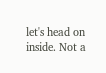let's head on inside. Not a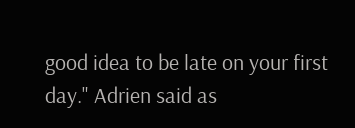good idea to be late on your first day." Adrien said as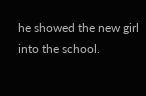he showed the new girl into the school.